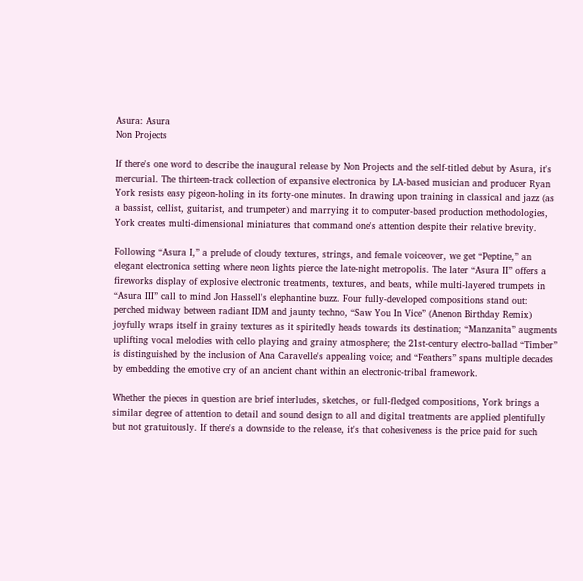Asura: Asura
Non Projects

If there's one word to describe the inaugural release by Non Projects and the self-titled debut by Asura, it's mercurial. The thirteen-track collection of expansive electronica by LA-based musician and producer Ryan York resists easy pigeon-holing in its forty-one minutes. In drawing upon training in classical and jazz (as a bassist, cellist, guitarist, and trumpeter) and marrying it to computer-based production methodologies, York creates multi-dimensional miniatures that command one's attention despite their relative brevity.

Following “Asura I,” a prelude of cloudy textures, strings, and female voiceover, we get “Peptine,” an elegant electronica setting where neon lights pierce the late-night metropolis. The later “Asura II” offers a fireworks display of explosive electronic treatments, textures, and beats, while multi-layered trumpets in “Asura III” call to mind Jon Hassell's elephantine buzz. Four fully-developed compositions stand out: perched midway between radiant IDM and jaunty techno, “Saw You In Vice” (Anenon Birthday Remix) joyfully wraps itself in grainy textures as it spiritedly heads towards its destination; “Manzanita” augments uplifting vocal melodies with cello playing and grainy atmosphere; the 21st-century electro-ballad “Timber” is distinguished by the inclusion of Ana Caravelle's appealing voice; and “Feathers” spans multiple decades by embedding the emotive cry of an ancient chant within an electronic-tribal framework.

Whether the pieces in question are brief interludes, sketches, or full-fledged compositions, York brings a similar degree of attention to detail and sound design to all and digital treatments are applied plentifully but not gratuitously. If there's a downside to the release, it's that cohesiveness is the price paid for such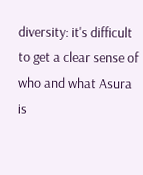diversity: it's difficult to get a clear sense of who and what Asura is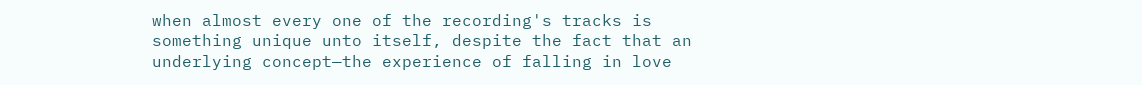when almost every one of the recording's tracks is something unique unto itself, despite the fact that an underlying concept—the experience of falling in love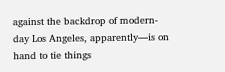against the backdrop of modern-day Los Angeles, apparently—is on hand to tie things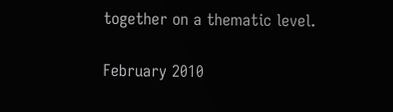together on a thematic level.

February 2010